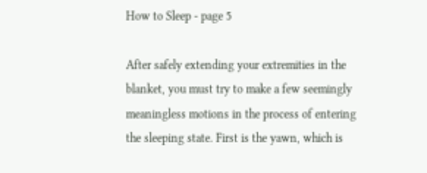How to Sleep - page 5

After safely extending your extremities in the blanket, you must try to make a few seemingly meaningless motions in the process of entering the sleeping state. First is the yawn, which is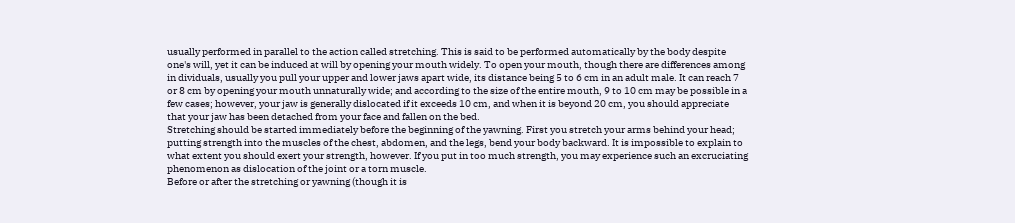usually performed in parallel to the action called stretching. This is said to be performed automatically by the body despite one's will, yet it can be induced at will by opening your mouth widely. To open your mouth, though there are differences among in dividuals, usually you pull your upper and lower jaws apart wide, its distance being 5 to 6 cm in an adult male. It can reach 7 or 8 cm by opening your mouth unnaturally wide; and according to the size of the entire mouth, 9 to 10 cm may be possible in a few cases; however, your jaw is generally dislocated if it exceeds 10 cm, and when it is beyond 20 cm, you should appreciate that your jaw has been detached from your face and fallen on the bed.
Stretching should be started immediately before the beginning of the yawning. First you stretch your arms behind your head; putting strength into the muscles of the chest, abdomen, and the legs, bend your body backward. It is impossible to explain to what extent you should exert your strength, however. If you put in too much strength, you may experience such an excruciating phenomenon as dislocation of the joint or a torn muscle.
Before or after the stretching or yawning (though it is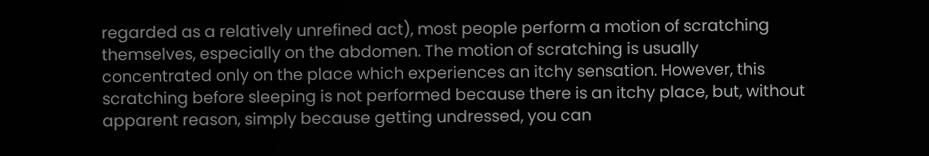regarded as a relatively unrefined act), most people perform a motion of scratching themselves, especially on the abdomen. The motion of scratching is usually concentrated only on the place which experiences an itchy sensation. However, this scratching before sleeping is not performed because there is an itchy place, but, without apparent reason, simply because getting undressed, you can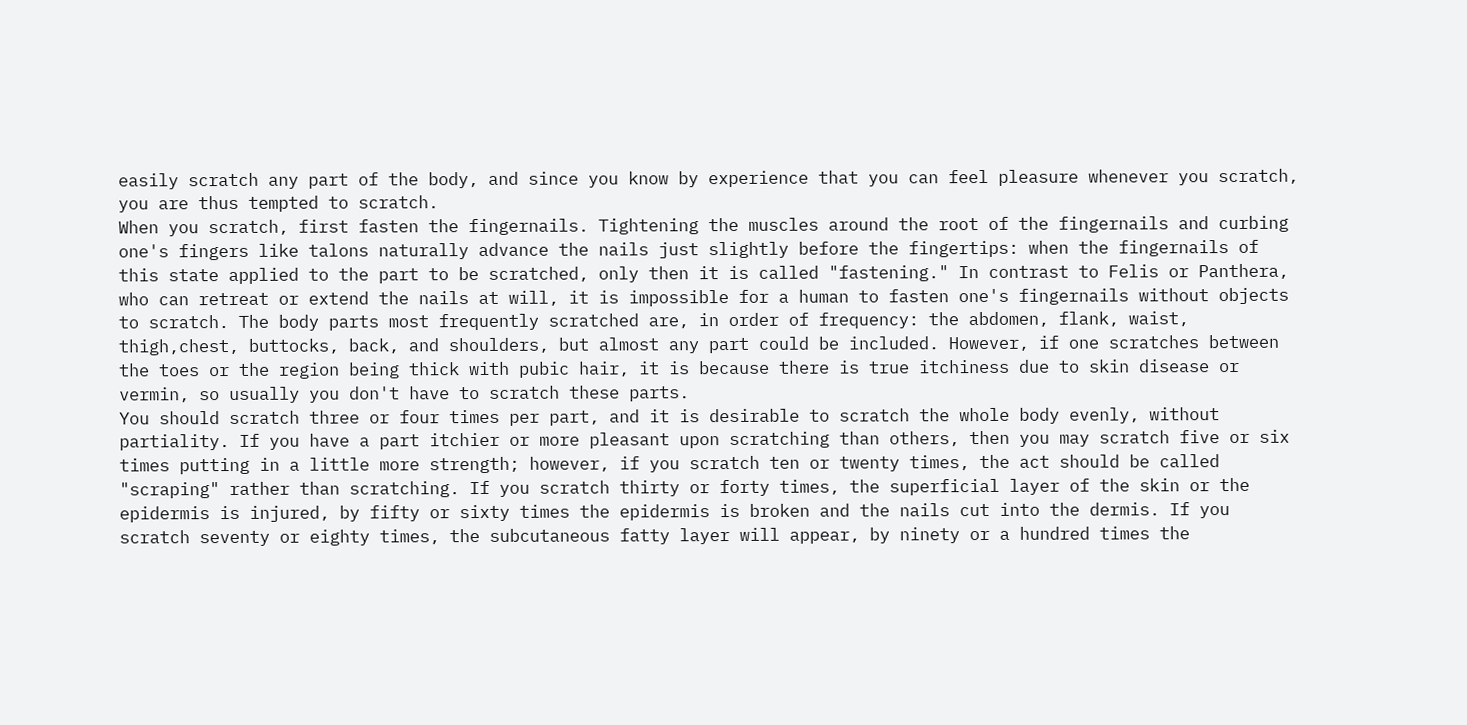easily scratch any part of the body, and since you know by experience that you can feel pleasure whenever you scratch, you are thus tempted to scratch.
When you scratch, first fasten the fingernails. Tightening the muscles around the root of the fingernails and curbing one's fingers like talons naturally advance the nails just slightly before the fingertips: when the fingernails of this state applied to the part to be scratched, only then it is called "fastening." In contrast to Felis or Panthera, who can retreat or extend the nails at will, it is impossible for a human to fasten one's fingernails without objects to scratch. The body parts most frequently scratched are, in order of frequency: the abdomen, flank, waist, thigh,chest, buttocks, back, and shoulders, but almost any part could be included. However, if one scratches between the toes or the region being thick with pubic hair, it is because there is true itchiness due to skin disease or vermin, so usually you don't have to scratch these parts.
You should scratch three or four times per part, and it is desirable to scratch the whole body evenly, without partiality. If you have a part itchier or more pleasant upon scratching than others, then you may scratch five or six times putting in a little more strength; however, if you scratch ten or twenty times, the act should be called "scraping" rather than scratching. If you scratch thirty or forty times, the superficial layer of the skin or the epidermis is injured, by fifty or sixty times the epidermis is broken and the nails cut into the dermis. If you scratch seventy or eighty times, the subcutaneous fatty layer will appear, by ninety or a hundred times the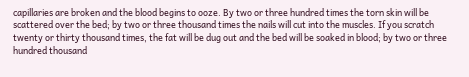capillaries are broken and the blood begins to ooze. By two or three hundred times the torn skin will be scattered over the bed; by two or three thousand times the nails will cut into the muscles. If you scratch twenty or thirty thousand times, the fat will be dug out and the bed will be soaked in blood; by two or three hundred thousand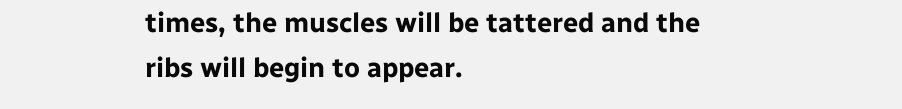times, the muscles will be tattered and the ribs will begin to appear.